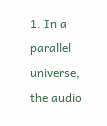1. In a parallel universe, the audio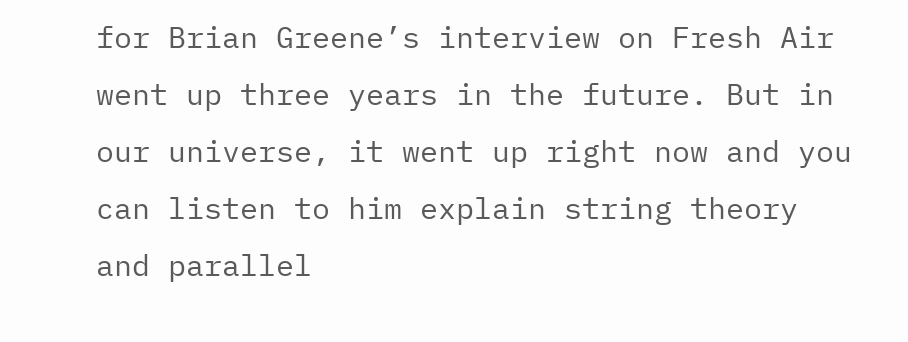for Brian Greene’s interview on Fresh Air went up three years in the future. But in our universe, it went up right now and you can listen to him explain string theory and parallel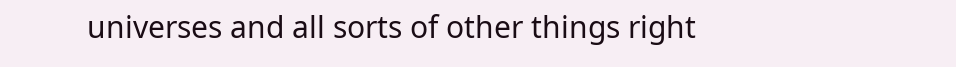universes and all sorts of other things right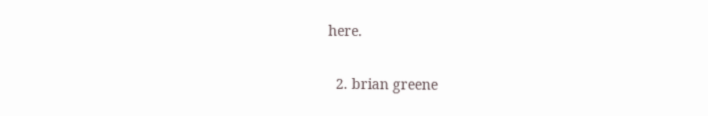here.

  2. brian greene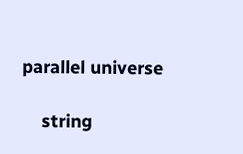parallel universe

    string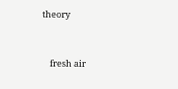theory


    fresh air